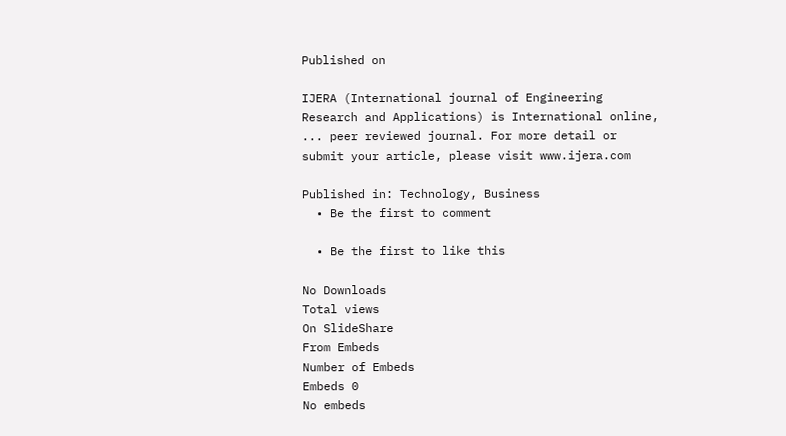Published on

IJERA (International journal of Engineering Research and Applications) is International online, ... peer reviewed journal. For more detail or submit your article, please visit www.ijera.com

Published in: Technology, Business
  • Be the first to comment

  • Be the first to like this

No Downloads
Total views
On SlideShare
From Embeds
Number of Embeds
Embeds 0
No embeds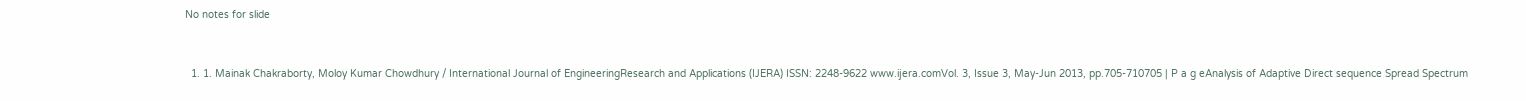No notes for slide


  1. 1. Mainak Chakraborty, Moloy Kumar Chowdhury / International Journal of EngineeringResearch and Applications (IJERA) ISSN: 2248-9622 www.ijera.comVol. 3, Issue 3, May-Jun 2013, pp.705-710705 | P a g eAnalysis of Adaptive Direct sequence Spread Spectrum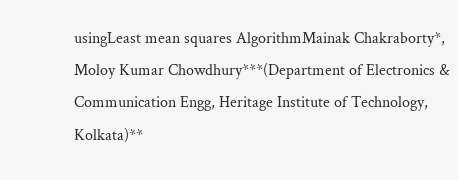usingLeast mean squares AlgorithmMainak Chakraborty*, Moloy Kumar Chowdhury***(Department of Electronics & Communication Engg, Heritage Institute of Technology, Kolkata)**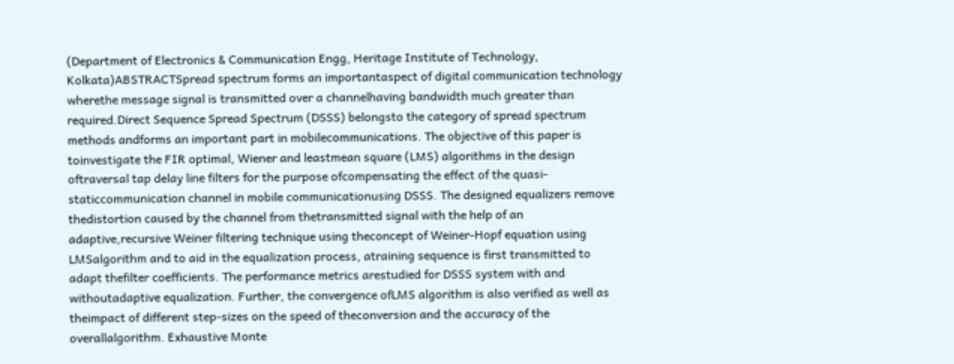(Department of Electronics & Communication Engg, Heritage Institute of Technology, Kolkata)ABSTRACTSpread spectrum forms an importantaspect of digital communication technology wherethe message signal is transmitted over a channelhaving bandwidth much greater than required.Direct Sequence Spread Spectrum (DSSS) belongsto the category of spread spectrum methods andforms an important part in mobilecommunications. The objective of this paper is toinvestigate the FIR optimal, Wiener and leastmean square (LMS) algorithms in the design oftraversal tap delay line filters for the purpose ofcompensating the effect of the quasi-staticcommunication channel in mobile communicationusing DSSS. The designed equalizers remove thedistortion caused by the channel from thetransmitted signal with the help of an adaptive,recursive Weiner filtering technique using theconcept of Weiner-Hopf equation using LMSalgorithm and to aid in the equalization process, atraining sequence is first transmitted to adapt thefilter coefficients. The performance metrics arestudied for DSSS system with and withoutadaptive equalization. Further, the convergence ofLMS algorithm is also verified as well as theimpact of different step-sizes on the speed of theconversion and the accuracy of the overallalgorithm. Exhaustive Monte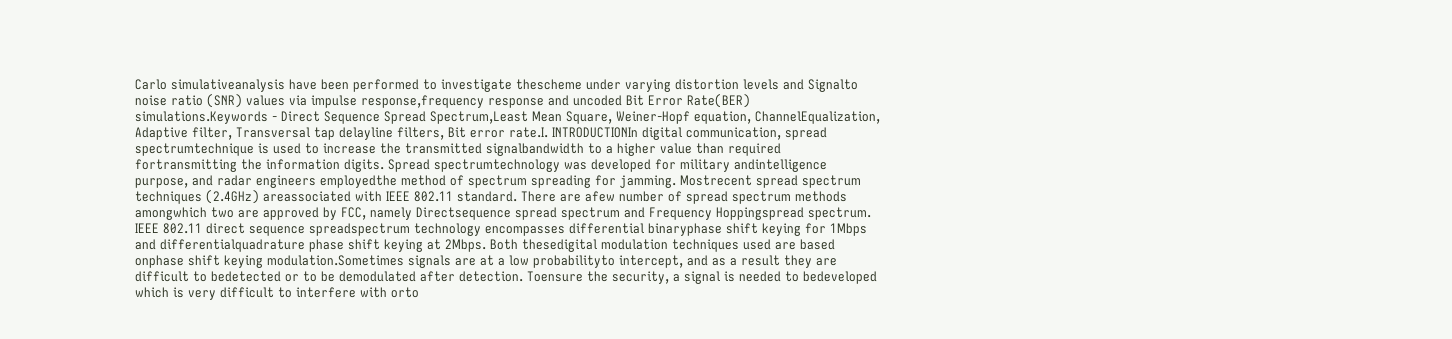Carlo simulativeanalysis have been performed to investigate thescheme under varying distortion levels and Signalto noise ratio (SNR) values via impulse response,frequency response and uncoded Bit Error Rate(BER) simulations.Keywords - Direct Sequence Spread Spectrum,Least Mean Square, Weiner-Hopf equation, ChannelEqualization, Adaptive filter, Transversal tap delayline filters, Bit error rate.I. INTRODUCTIONIn digital communication, spread spectrumtechnique is used to increase the transmitted signalbandwidth to a higher value than required fortransmitting the information digits. Spread spectrumtechnology was developed for military andintelligence purpose, and radar engineers employedthe method of spectrum spreading for jamming. Mostrecent spread spectrum techniques (2.4GHz) areassociated with IEEE 802.11 standard. There are afew number of spread spectrum methods amongwhich two are approved by FCC, namely Directsequence spread spectrum and Frequency Hoppingspread spectrum. IEEE 802.11 direct sequence spreadspectrum technology encompasses differential binaryphase shift keying for 1Mbps and differentialquadrature phase shift keying at 2Mbps. Both thesedigital modulation techniques used are based onphase shift keying modulation.Sometimes signals are at a low probabilityto intercept, and as a result they are difficult to bedetected or to be demodulated after detection. Toensure the security, a signal is needed to bedeveloped which is very difficult to interfere with orto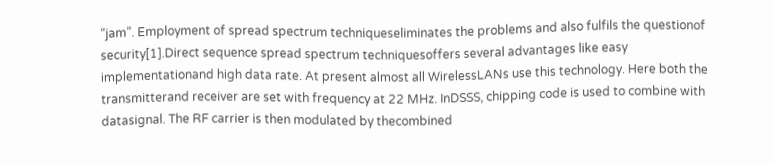“jam”. Employment of spread spectrum techniqueseliminates the problems and also fulfils the questionof security[1].Direct sequence spread spectrum techniquesoffers several advantages like easy implementationand high data rate. At present almost all WirelessLANs use this technology. Here both the transmitterand receiver are set with frequency at 22 MHz. InDSSS, chipping code is used to combine with datasignal. The RF carrier is then modulated by thecombined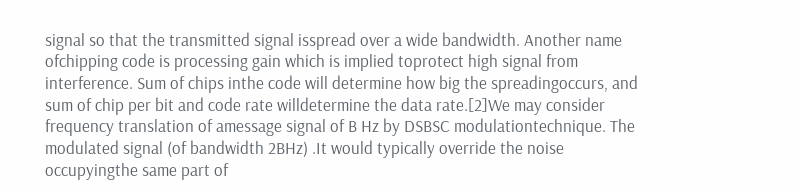signal so that the transmitted signal isspread over a wide bandwidth. Another name ofchipping code is processing gain which is implied toprotect high signal from interference. Sum of chips inthe code will determine how big the spreadingoccurs, and sum of chip per bit and code rate willdetermine the data rate.[2]We may consider frequency translation of amessage signal of B Hz by DSBSC modulationtechnique. The modulated signal (of bandwidth 2BHz) .It would typically override the noise occupyingthe same part of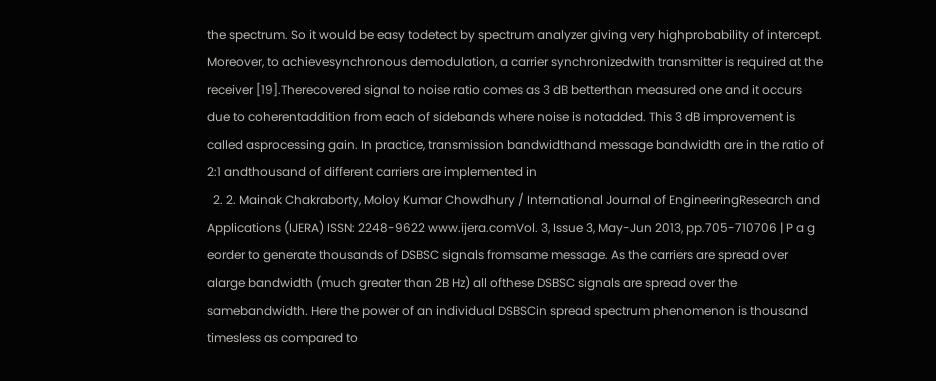the spectrum. So it would be easy todetect by spectrum analyzer giving very highprobability of intercept. Moreover, to achievesynchronous demodulation, a carrier synchronizedwith transmitter is required at the receiver [19].Therecovered signal to noise ratio comes as 3 dB betterthan measured one and it occurs due to coherentaddition from each of sidebands where noise is notadded. This 3 dB improvement is called asprocessing gain. In practice, transmission bandwidthand message bandwidth are in the ratio of 2:1 andthousand of different carriers are implemented in
  2. 2. Mainak Chakraborty, Moloy Kumar Chowdhury / International Journal of EngineeringResearch and Applications (IJERA) ISSN: 2248-9622 www.ijera.comVol. 3, Issue 3, May-Jun 2013, pp.705-710706 | P a g eorder to generate thousands of DSBSC signals fromsame message. As the carriers are spread over alarge bandwidth (much greater than 2B Hz) all ofthese DSBSC signals are spread over the samebandwidth. Here the power of an individual DSBSCin spread spectrum phenomenon is thousand timesless as compared to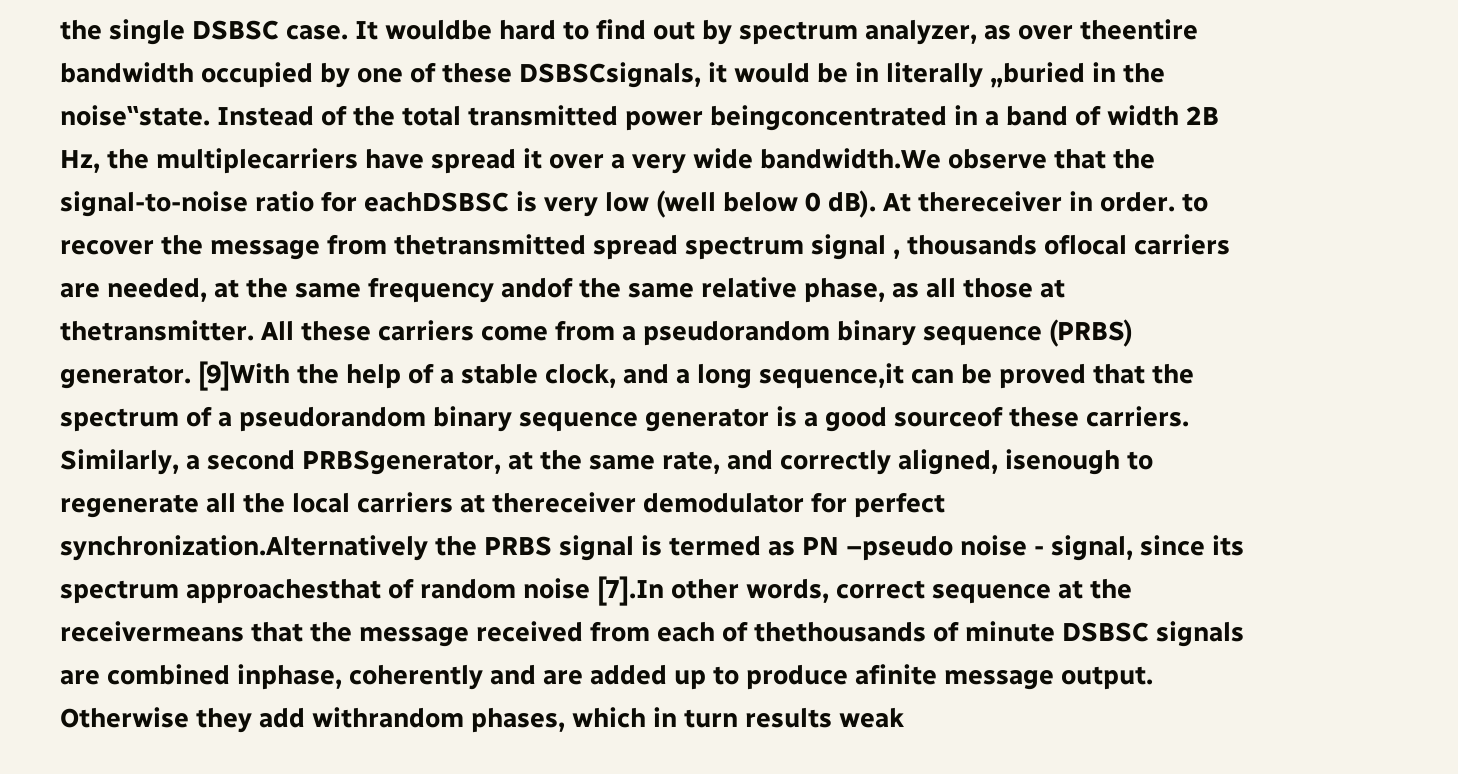the single DSBSC case. It wouldbe hard to find out by spectrum analyzer, as over theentire bandwidth occupied by one of these DSBSCsignals, it would be in literally „buried in the noise‟state. Instead of the total transmitted power beingconcentrated in a band of width 2B Hz, the multiplecarriers have spread it over a very wide bandwidth.We observe that the signal-to-noise ratio for eachDSBSC is very low (well below 0 dB). At thereceiver in order. to recover the message from thetransmitted spread spectrum signal , thousands oflocal carriers are needed, at the same frequency andof the same relative phase, as all those at thetransmitter. All these carriers come from a pseudorandom binary sequence (PRBS) generator. [9]With the help of a stable clock, and a long sequence,it can be proved that the spectrum of a pseudorandom binary sequence generator is a good sourceof these carriers. Similarly, a second PRBSgenerator, at the same rate, and correctly aligned, isenough to regenerate all the local carriers at thereceiver demodulator for perfect synchronization.Alternatively the PRBS signal is termed as PN –pseudo noise - signal, since its spectrum approachesthat of random noise [7].In other words, correct sequence at the receivermeans that the message received from each of thethousands of minute DSBSC signals are combined inphase, coherently and are added up to produce afinite message output. Otherwise they add withrandom phases, which in turn results weak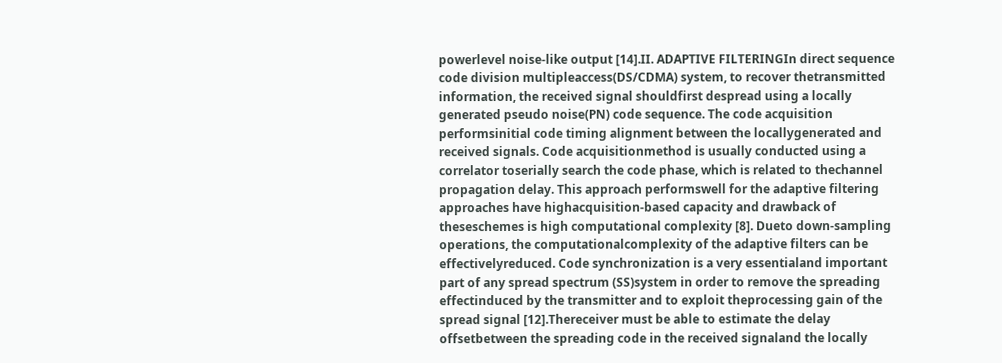powerlevel noise-like output [14].II. ADAPTIVE FILTERINGIn direct sequence code division multipleaccess(DS/CDMA) system, to recover thetransmitted information, the received signal shouldfirst despread using a locally generated pseudo noise(PN) code sequence. The code acquisition performsinitial code timing alignment between the locallygenerated and received signals. Code acquisitionmethod is usually conducted using a correlator toserially search the code phase, which is related to thechannel propagation delay. This approach performswell for the adaptive filtering approaches have highacquisition-based capacity and drawback of theseschemes is high computational complexity [8]. Dueto down-sampling operations, the computationalcomplexity of the adaptive filters can be effectivelyreduced. Code synchronization is a very essentialand important part of any spread spectrum (SS)system in order to remove the spreading effectinduced by the transmitter and to exploit theprocessing gain of the spread signal [12].Thereceiver must be able to estimate the delay offsetbetween the spreading code in the received signaland the locally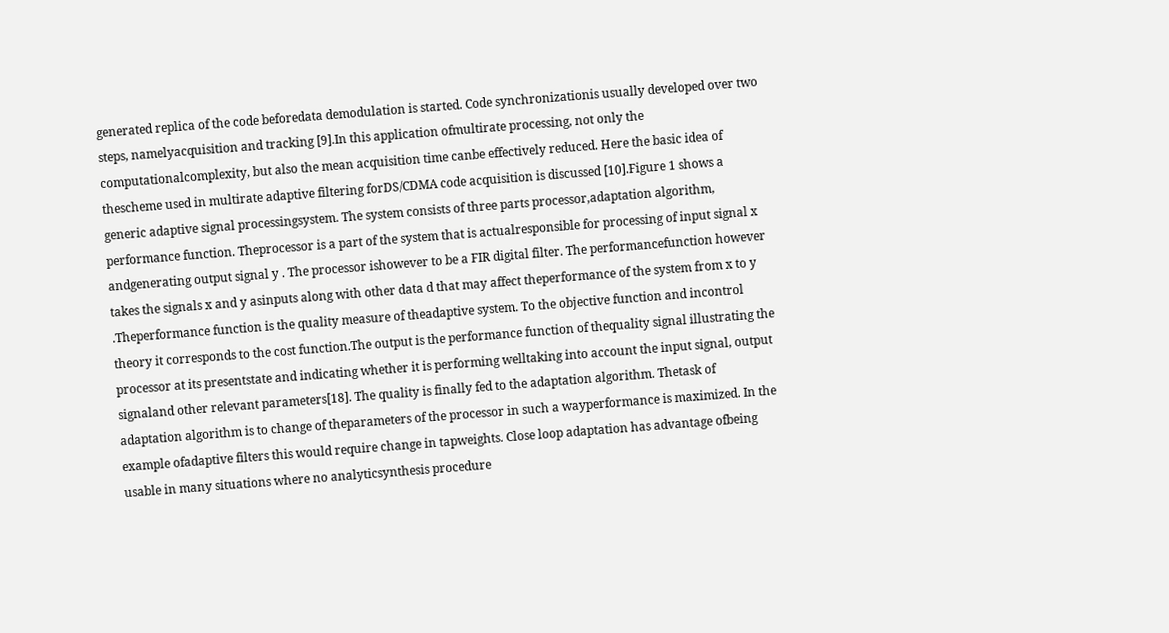generated replica of the code beforedata demodulation is started. Code synchronizationis usually developed over two steps, namelyacquisition and tracking [9].In this application ofmultirate processing, not only the computationalcomplexity, but also the mean acquisition time canbe effectively reduced. Here the basic idea of thescheme used in multirate adaptive filtering forDS/CDMA code acquisition is discussed [10].Figure 1 shows a generic adaptive signal processingsystem. The system consists of three parts processor,adaptation algorithm, performance function. Theprocessor is a part of the system that is actualresponsible for processing of input signal x andgenerating output signal y . The processor ishowever to be a FIR digital filter. The performancefunction however takes the signals x and y asinputs along with other data d that may affect theperformance of the system from x to y .Theperformance function is the quality measure of theadaptive system. To the objective function and incontrol theory it corresponds to the cost function.The output is the performance function of thequality signal illustrating the processor at its presentstate and indicating whether it is performing welltaking into account the input signal, output signaland other relevant parameters[18]. The quality is finally fed to the adaptation algorithm. Thetask of adaptation algorithm is to change of theparameters of the processor in such a wayperformance is maximized. In the example ofadaptive filters this would require change in tapweights. Close loop adaptation has advantage ofbeing usable in many situations where no analyticsynthesis procedure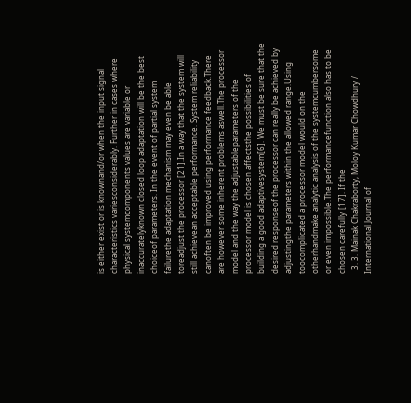is either exist or is knownand/or when the input signal characteristics variesconsiderably. Further in cases where physical systemcomponents values are variable or inaccuratelyknown closed loop adaptation will be the best choiceof parameters. In the event of partial system failurethe adaptation mechanism may even be able toreadjust the processor [21].In a way that the system will still achievean acceptable performance. System reliability canoften be improved using performance feedback.There are however some inherent problems aswell.The processor model and the way the adjustableparameters of the processor model is chosen affectsthe possibilities of building a good adaptivesystem[6]. We must be sure that the desired responseof the processor can really be achieved by adjustingthe parameters within the allowed range.Using toocomplicated a processor model would on the otherhandmake analytic analysis of the systemcumbersome or even impossible.The performancefunction also has to be chosen carefully [17]. If the
  3. 3. Mainak Chakraborty, Moloy Kumar Chowdhury / International Journal of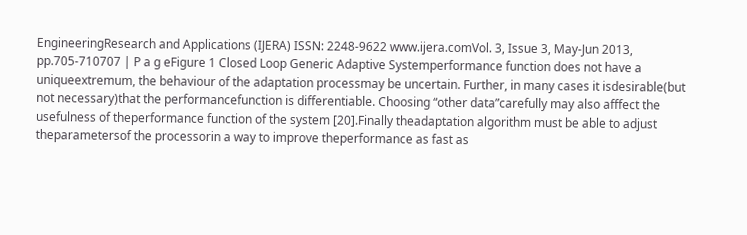EngineeringResearch and Applications (IJERA) ISSN: 2248-9622 www.ijera.comVol. 3, Issue 3, May-Jun 2013, pp.705-710707 | P a g eFigure 1 Closed Loop Generic Adaptive Systemperformance function does not have a uniqueextremum, the behaviour of the adaptation processmay be uncertain. Further, in many cases it isdesirable(but not necessary)that the performancefunction is differentiable. Choosing “other data”carefully may also afffect the usefulness of theperformance function of the system [20].Finally theadaptation algorithm must be able to adjust theparametersof the processorin a way to improve theperformance as fast as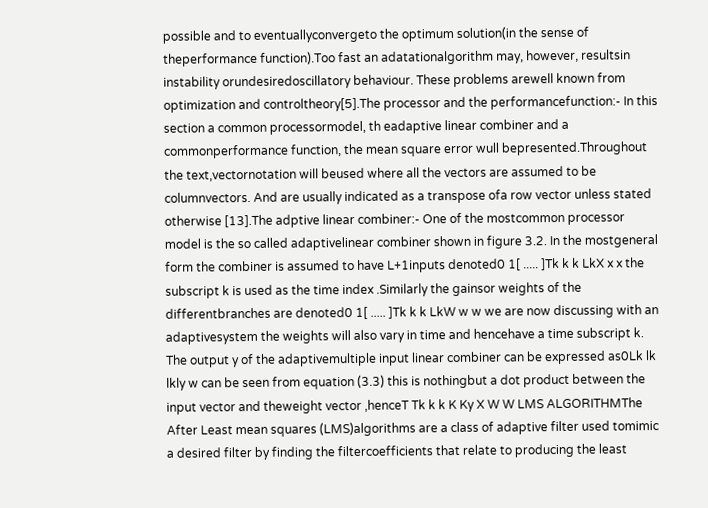possible and to eventuallyconvergeto the optimum solution(in the sense of theperformance function).Too fast an adatationalgorithm may, however, resultsin instability orundesiredoscillatory behaviour. These problems arewell known from optimization and controltheory[5].The processor and the performancefunction:- In this section a common processormodel, th eadaptive linear combiner and a commonperformance function, the mean square error wull bepresented.Throughout the text,vectornotation will beused where all the vectors are assumed to be columnvectors. And are usually indicated as a transpose ofa row vector unless stated otherwise [13].The adptive linear combiner:- One of the mostcommon processor model is the so called adaptivelinear combiner shown in figure 3.2. In the mostgeneral form the combiner is assumed to have L+1inputs denoted0 1[ ..... ]Tk k k LkX x x the subscript k is used as the time index .Similarly the gainsor weights of the differentbranches are denoted0 1[ ..... ]Tk k k LkW w w we are now discussing with an adaptivesystem the weights will also vary in time and hencehave a time subscript k. The output y of the adaptivemultiple input linear combiner can be expressed as0Lk lk lkly w can be seen from equation (3.3) this is nothingbut a dot product between the input vector and theweight vector ,henceT Tk k k K Ky X W W LMS ALGORITHMThe After Least mean squares (LMS)algorithms are a class of adaptive filter used tomimic a desired filter by finding the filtercoefficients that relate to producing the least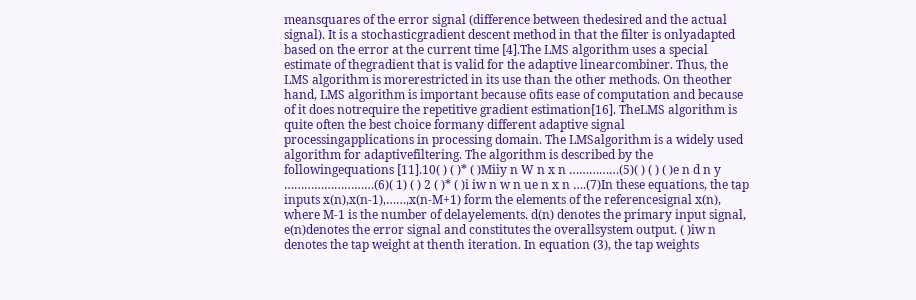meansquares of the error signal (difference between thedesired and the actual signal). It is a stochasticgradient descent method in that the filter is onlyadapted based on the error at the current time [4].The LMS algorithm uses a special estimate of thegradient that is valid for the adaptive linearcombiner. Thus, the LMS algorithm is morerestricted in its use than the other methods. On theother hand, LMS algorithm is important because ofits ease of computation and because of it does notrequire the repetitive gradient estimation[16]. TheLMS algorithm is quite often the best choice formany different adaptive signal processingapplications in processing domain. The LMSalgorithm is a widely used algorithm for adaptivefiltering. The algorithm is described by the followingequations [11].10( ) ( )* ( )Miiy n W n x n ……………(5)( ) ( ) ( )e n d n y ………………………(6)( 1) ( ) 2 ( )* ( )i iw n w n ue n x n ….(7)In these equations, the tap inputs x(n),x(n-1),……,x(n-M+1) form the elements of the referencesignal x(n), where M-1 is the number of delayelements. d(n) denotes the primary input signal, e(n)denotes the error signal and constitutes the overallsystem output. ( )iw n denotes the tap weight at thenth iteration. In equation (3), the tap weights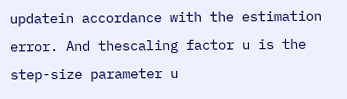updatein accordance with the estimation error. And thescaling factor u is the step-size parameter u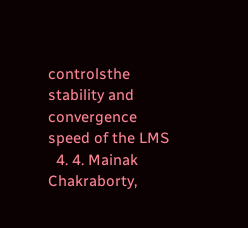controlsthe stability and convergence speed of the LMS
  4. 4. Mainak Chakraborty,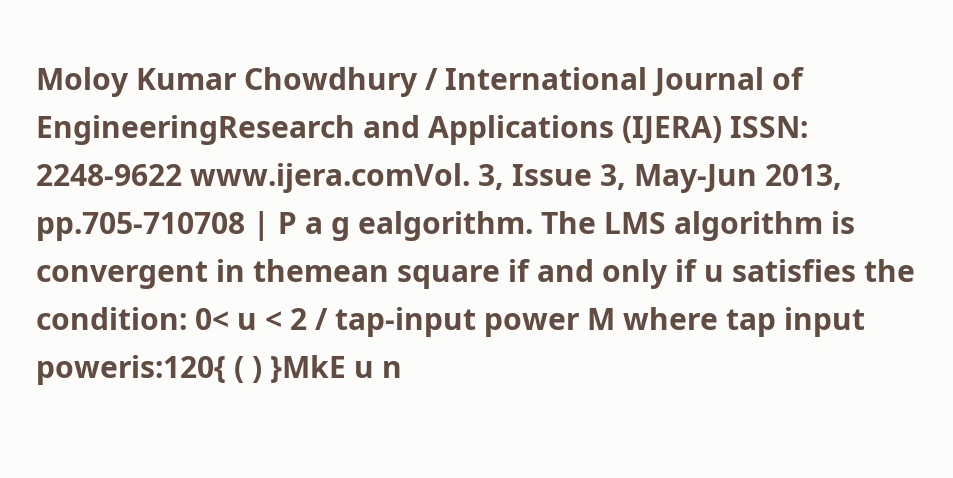Moloy Kumar Chowdhury / International Journal of EngineeringResearch and Applications (IJERA) ISSN: 2248-9622 www.ijera.comVol. 3, Issue 3, May-Jun 2013, pp.705-710708 | P a g ealgorithm. The LMS algorithm is convergent in themean square if and only if u satisfies the condition: 0< u < 2 / tap-input power M where tap input poweris:120{ ( ) }MkE u n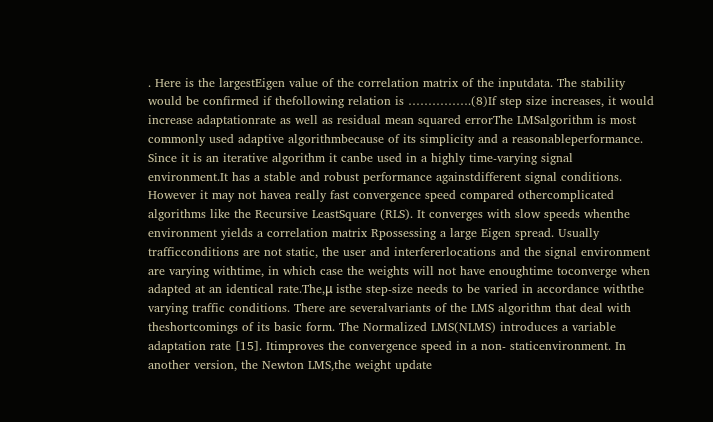. Here is the largestEigen value of the correlation matrix of the inputdata. The stability would be confirmed if thefollowing relation is …………….(8)If step size increases, it would increase adaptationrate as well as residual mean squared errorThe LMSalgorithm is most commonly used adaptive algorithmbecause of its simplicity and a reasonableperformance. Since it is an iterative algorithm it canbe used in a highly time-varying signal environment.It has a stable and robust performance againstdifferent signal conditions. However it may not havea really fast convergence speed compared othercomplicated algorithms like the Recursive LeastSquare (RLS). It converges with slow speeds whenthe environment yields a correlation matrix Rpossessing a large Eigen spread. Usually trafficconditions are not static, the user and interfererlocations and the signal environment are varying withtime, in which case the weights will not have enoughtime toconverge when adapted at an identical rate.The,μ isthe step-size needs to be varied in accordance withthe varying traffic conditions. There are severalvariants of the LMS algorithm that deal with theshortcomings of its basic form. The Normalized LMS(NLMS) introduces a variable adaptation rate [15]. Itimproves the convergence speed in a non- staticenvironment. In another version, the Newton LMS,the weight update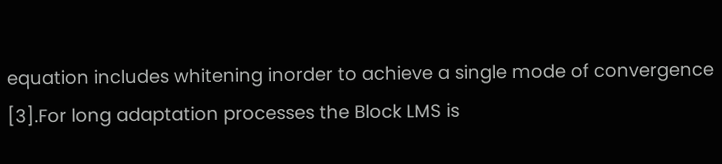equation includes whitening inorder to achieve a single mode of convergence [3].For long adaptation processes the Block LMS is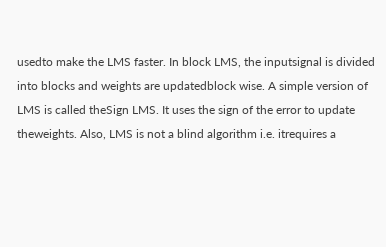usedto make the LMS faster. In block LMS, the inputsignal is divided into blocks and weights are updatedblock wise. A simple version of LMS is called theSign LMS. It uses the sign of the error to update theweights. Also, LMS is not a blind algorithm i.e. itrequires a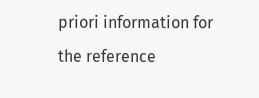priori information for the reference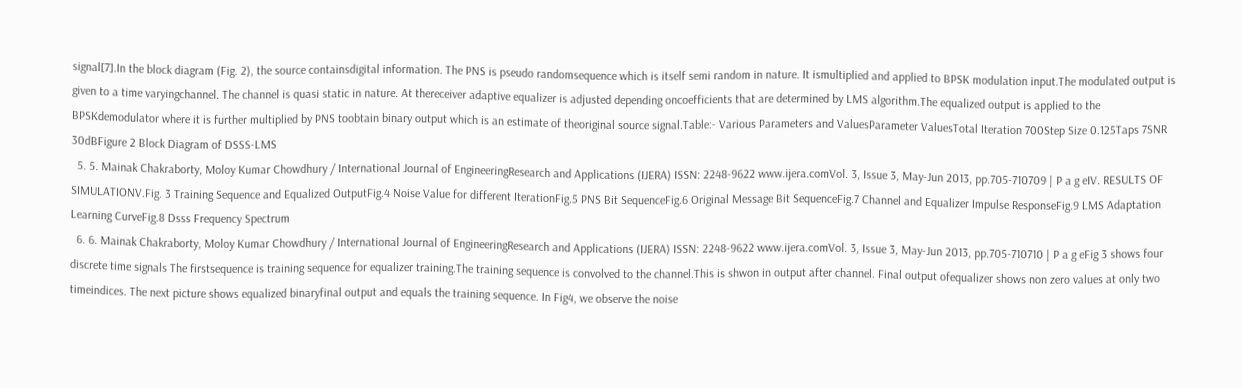signal[7].In the block diagram (Fig. 2), the source containsdigital information. The PNS is pseudo randomsequence which is itself semi random in nature. It ismultiplied and applied to BPSK modulation input.The modulated output is given to a time varyingchannel. The channel is quasi static in nature. At thereceiver adaptive equalizer is adjusted depending oncoefficients that are determined by LMS algorithm.The equalized output is applied to the BPSKdemodulator where it is further multiplied by PNS toobtain binary output which is an estimate of theoriginal source signal.Table:- Various Parameters and ValuesParameter ValuesTotal Iteration 700Step Size 0.125Taps 7SNR 30dBFigure 2 Block Diagram of DSSS-LMS
  5. 5. Mainak Chakraborty, Moloy Kumar Chowdhury / International Journal of EngineeringResearch and Applications (IJERA) ISSN: 2248-9622 www.ijera.comVol. 3, Issue 3, May-Jun 2013, pp.705-710709 | P a g eIV. RESULTS OF SIMULATIONV.Fig. 3 Training Sequence and Equalized OutputFig.4 Noise Value for different IterationFig.5 PNS Bit SequenceFig.6 Original Message Bit SequenceFig.7 Channel and Equalizer Impulse ResponseFig.9 LMS Adaptation Learning CurveFig.8 Dsss Frequency Spectrum
  6. 6. Mainak Chakraborty, Moloy Kumar Chowdhury / International Journal of EngineeringResearch and Applications (IJERA) ISSN: 2248-9622 www.ijera.comVol. 3, Issue 3, May-Jun 2013, pp.705-710710 | P a g eFig 3 shows four discrete time signals The firstsequence is training sequence for equalizer training.The training sequence is convolved to the channel.This is shwon in output after channel. Final output ofequalizer shows non zero values at only two timeindices. The next picture shows equalized binaryfinal output and equals the training sequence. In Fig4, we observe the noise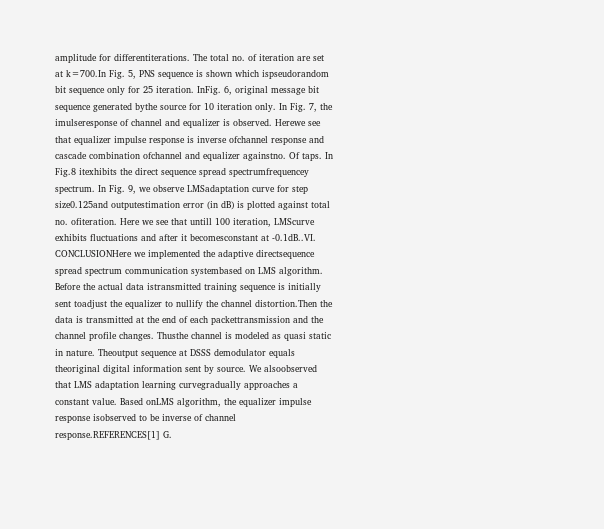amplitude for differentiterations. The total no. of iteration are set at k=700.In Fig. 5, PNS sequence is shown which ispseudorandom bit sequence only for 25 iteration. InFig. 6, original message bit sequence generated bythe source for 10 iteration only. In Fig. 7, the imulseresponse of channel and equalizer is observed. Herewe see that equalizer impulse response is inverse ofchannel response and cascade combination ofchannel and equalizer againstno. Of taps. In Fig.8 itexhibits the direct sequence spread spectrumfrequencey spectrum. In Fig. 9, we observe LMSadaptation curve for step size0.125and outputestimation error (in dB) is plotted against total no. ofiteration. Here we see that untill 100 iteration, LMScurve exhibits fluctuations and after it becomesconstant at -0.1dB..VI. CONCLUSIONHere we implemented the adaptive directsequence spread spectrum communication systembased on LMS algorithm. Before the actual data istransmitted training sequence is initially sent toadjust the equalizer to nullify the channel distortion.Then the data is transmitted at the end of each packettransmission and the channel profile changes. Thusthe channel is modeled as quasi static in nature. Theoutput sequence at DSSS demodulator equals theoriginal digital information sent by source. We alsoobserved that LMS adaptation learning curvegradually approaches a constant value. Based onLMS algorithm, the equalizer impulse response isobserved to be inverse of channel response.REFERENCES[1] G.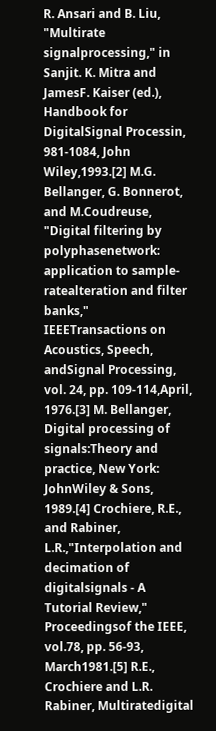R. Ansari and B. Liu, "Multirate signalprocessing," in Sanjit. K. Mitra and JamesF. Kaiser (ed.), Handbook for DigitalSignal Processin, 981-1084, John Wiley,1993.[2] M.G. Bellanger, G. Bonnerot, and M.Coudreuse, "Digital filtering by polyphasenetwork: application to sample-ratealteration and filter banks," IEEETransactions on Acoustics, Speech, andSignal Processing, vol. 24, pp. 109-114,April, 1976.[3] M. Bellanger, Digital processing of signals:Theory and practice, New York: JohnWiley & Sons, 1989.[4] Crochiere, R.E., and Rabiner, L.R.,"Interpolation and decimation of digitalsignals - A Tutorial Review," Proceedingsof the IEEE, vol.78, pp. 56-93, March1981.[5] R.E., Crochiere and L.R. Rabiner, Multiratedigital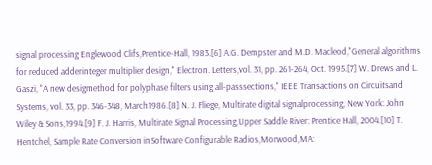signal processing Englewood Clifs,Prentice-Hall, 1983.[6] A.G. Dempster and M.D. Macleod,"General algorithms for reduced adderinteger multiplier design," Electron. Letters,vol. 31, pp. 261-264, Oct. 1995.[7] W. Drews and L. Gaszi, "A new desigmethod for polyphase filters using all-passsections," IEEE Transactions on Circuitsand Systems, vol. 33, pp. 346-348, March1986.[8] N. J. Fliege, Multirate digital signalprocessing, New York: John Wiley & Sons,1994.[9] F. J. Harris, Multirate Signal Processing,Upper Saddle River: Prentice Hall, 2004.[10] T. Hentchel, Sample Rate Conversion inSoftware Configurable Radios,Morwood,MA: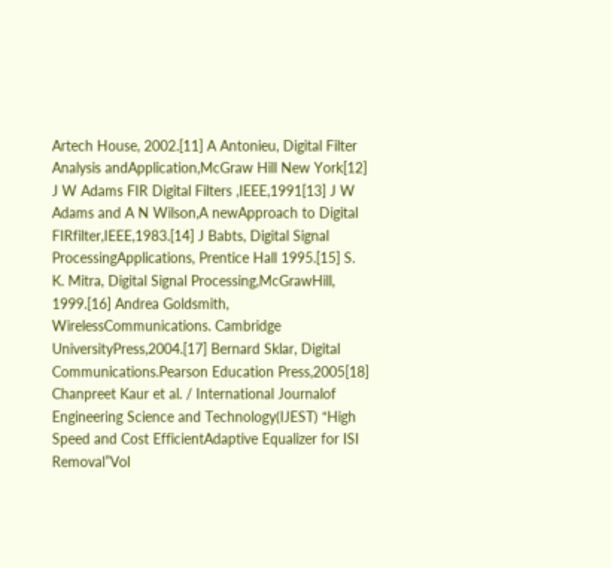Artech House, 2002.[11] A Antonieu, Digital Filter Analysis andApplication,McGraw Hill New York[12] J W Adams FIR Digital Filters ,IEEE,1991[13] J W Adams and A N Wilson,A newApproach to Digital FIRfilter,IEEE,1983.[14] J Babts, Digital Signal ProcessingApplications, Prentice Hall 1995.[15] S. K. Mitra, Digital Signal Processing,McGrawHill, 1999.[16] Andrea Goldsmith, WirelessCommunications. Cambridge UniversityPress,2004.[17] Bernard Sklar, Digital Communications.Pearson Education Press,2005[18] Chanpreet Kaur et al. / International Journalof Engineering Science and Technology(IJEST) “High Speed and Cost EfficientAdaptive Equalizer for ISI Removal”Vol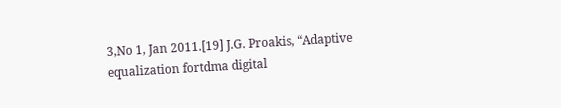3,No 1, Jan 2011.[19] J.G. Proakis, “Adaptive equalization fortdma digital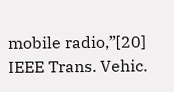mobile radio,”[20] IEEE Trans. Vehic.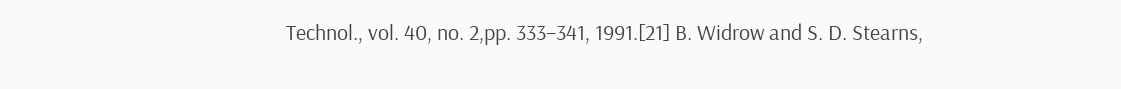Technol., vol. 40, no. 2,pp. 333–341, 1991.[21] B. Widrow and S. D. Stearns,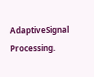AdaptiveSignal Processing.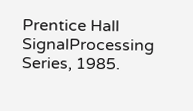Prentice Hall SignalProcessing Series, 1985.